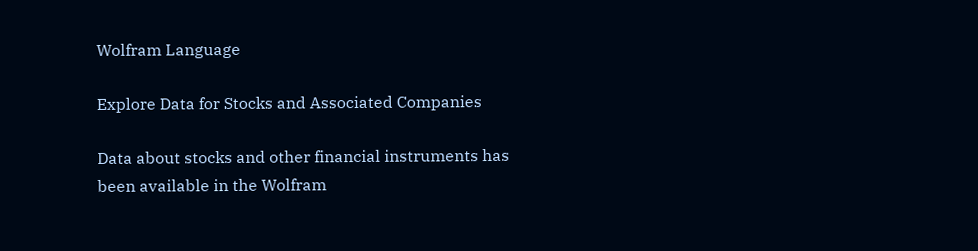Wolfram Language

Explore Data for Stocks and Associated Companies

Data about stocks and other financial instruments has been available in the Wolfram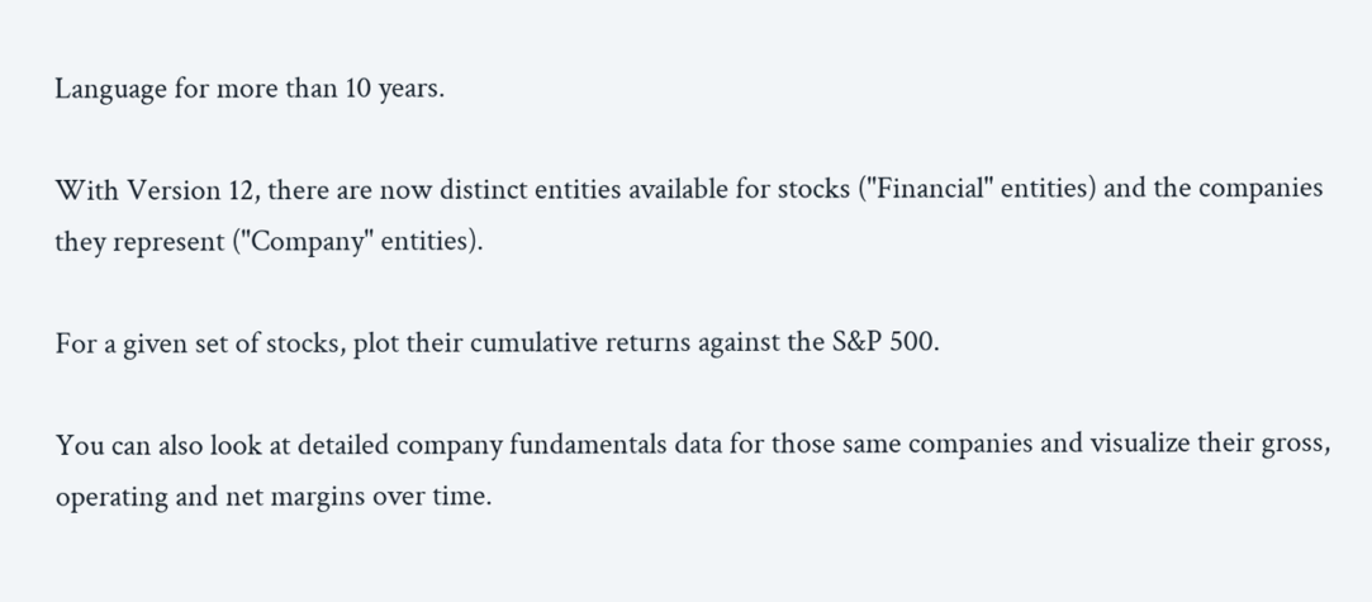Language for more than 10 years.

With Version 12, there are now distinct entities available for stocks ("Financial" entities) and the companies they represent ("Company" entities).

For a given set of stocks, plot their cumulative returns against the S&P 500.

You can also look at detailed company fundamentals data for those same companies and visualize their gross, operating and net margins over time.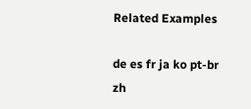Related Examples

de es fr ja ko pt-br zh